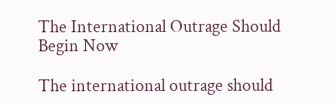The International Outrage Should Begin Now

The international outrage should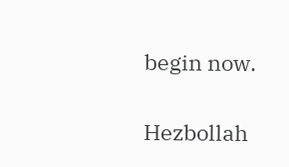begin now.

Hezbollah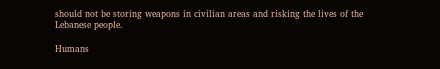should not be storing weapons in civilian areas and risking the lives of the Lebanese people.

Humans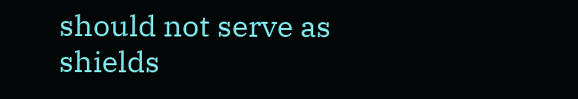should not serve as shields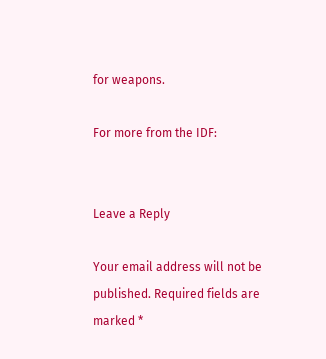for weapons.

For more from the IDF:


Leave a Reply

Your email address will not be published. Required fields are marked *